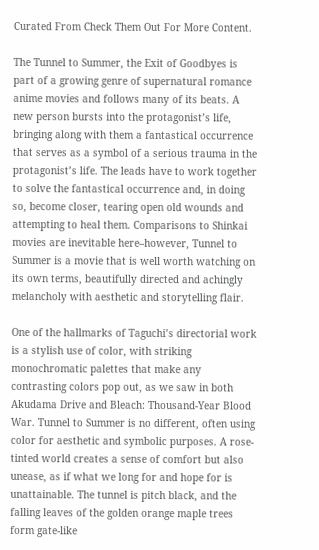Curated From Check Them Out For More Content.

The Tunnel to Summer, the Exit of Goodbyes is part of a growing genre of supernatural romance anime movies and follows many of its beats. A new person bursts into the protagonist’s life, bringing along with them a fantastical occurrence that serves as a symbol of a serious trauma in the protagonist’s life. The leads have to work together to solve the fantastical occurrence and, in doing so, become closer, tearing open old wounds and attempting to heal them. Comparisons to Shinkai movies are inevitable here–however, Tunnel to Summer is a movie that is well worth watching on its own terms, beautifully directed and achingly melancholy with aesthetic and storytelling flair.

One of the hallmarks of Taguchi’s directorial work is a stylish use of color, with striking monochromatic palettes that make any contrasting colors pop out, as we saw in both Akudama Drive and Bleach: Thousand-Year Blood War. Tunnel to Summer is no different, often using color for aesthetic and symbolic purposes. A rose-tinted world creates a sense of comfort but also unease, as if what we long for and hope for is unattainable. The tunnel is pitch black, and the falling leaves of the golden orange maple trees form gate-like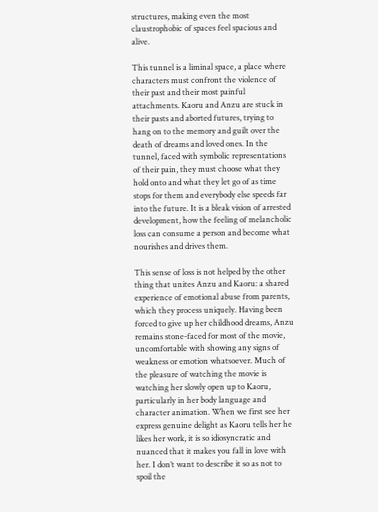structures, making even the most claustrophobic of spaces feel spacious and alive.

This tunnel is a liminal space, a place where characters must confront the violence of their past and their most painful attachments. Kaoru and Anzu are stuck in their pasts and aborted futures, trying to hang on to the memory and guilt over the death of dreams and loved ones. In the tunnel, faced with symbolic representations of their pain, they must choose what they hold onto and what they let go of as time stops for them and everybody else speeds far into the future. It is a bleak vision of arrested development, how the feeling of melancholic loss can consume a person and become what nourishes and drives them.

This sense of loss is not helped by the other thing that unites Anzu and Kaoru: a shared experience of emotional abuse from parents, which they process uniquely. Having been forced to give up her childhood dreams, Anzu remains stone-faced for most of the movie, uncomfortable with showing any signs of weakness or emotion whatsoever. Much of the pleasure of watching the movie is watching her slowly open up to Kaoru, particularly in her body language and character animation. When we first see her express genuine delight as Kaoru tells her he likes her work, it is so idiosyncratic and nuanced that it makes you fall in love with her. I don’t want to describe it so as not to spoil the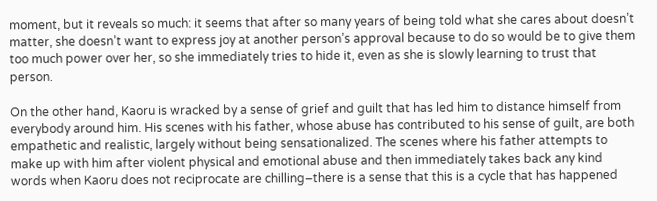moment, but it reveals so much: it seems that after so many years of being told what she cares about doesn’t matter, she doesn’t want to express joy at another person’s approval because to do so would be to give them too much power over her, so she immediately tries to hide it, even as she is slowly learning to trust that person.

On the other hand, Kaoru is wracked by a sense of grief and guilt that has led him to distance himself from everybody around him. His scenes with his father, whose abuse has contributed to his sense of guilt, are both empathetic and realistic, largely without being sensationalized. The scenes where his father attempts to make up with him after violent physical and emotional abuse and then immediately takes back any kind words when Kaoru does not reciprocate are chilling–there is a sense that this is a cycle that has happened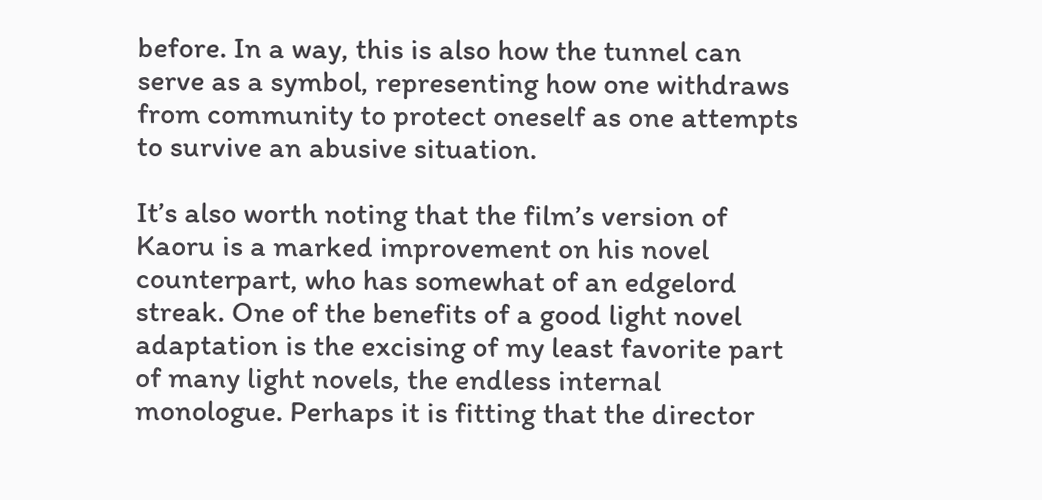before. In a way, this is also how the tunnel can serve as a symbol, representing how one withdraws from community to protect oneself as one attempts to survive an abusive situation.

It’s also worth noting that the film’s version of Kaoru is a marked improvement on his novel counterpart, who has somewhat of an edgelord streak. One of the benefits of a good light novel adaptation is the excising of my least favorite part of many light novels, the endless internal monologue. Perhaps it is fitting that the director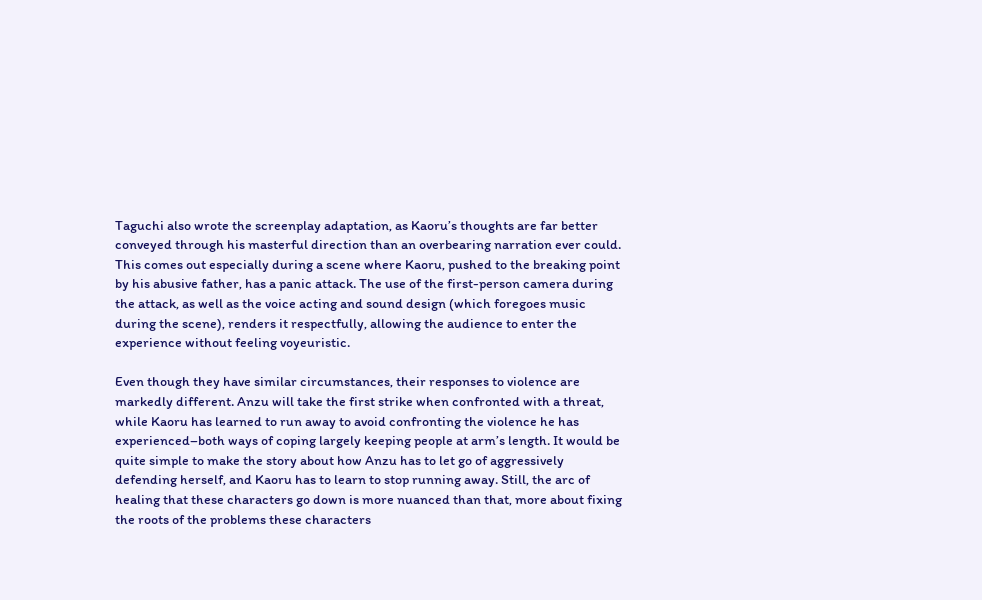Taguchi also wrote the screenplay adaptation, as Kaoru’s thoughts are far better conveyed through his masterful direction than an overbearing narration ever could. This comes out especially during a scene where Kaoru, pushed to the breaking point by his abusive father, has a panic attack. The use of the first-person camera during the attack, as well as the voice acting and sound design (which foregoes music during the scene), renders it respectfully, allowing the audience to enter the experience without feeling voyeuristic.

Even though they have similar circumstances, their responses to violence are markedly different. Anzu will take the first strike when confronted with a threat, while Kaoru has learned to run away to avoid confronting the violence he has experienced–both ways of coping largely keeping people at arm’s length. It would be quite simple to make the story about how Anzu has to let go of aggressively defending herself, and Kaoru has to learn to stop running away. Still, the arc of healing that these characters go down is more nuanced than that, more about fixing the roots of the problems these characters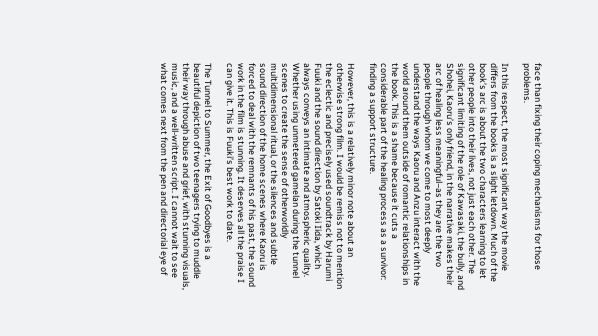face than fixing their coping mechanisms for those problems.

In this respect, the most significant way the movie differs from the books is a slight letdown. Much of the book’s arc is about the two characters learning to let other people into their lives, not just each other. The significant limiting of the role of Kawasaki, the bully, and Shohei, Kaoru’s only friend, in the narrative makes their arc of healing less meaningful–as they are the two people through whom we come to most deeply understand the ways Kaoru and Anzu interact with the world around them outside of romantic relationships in the book. This is a shame because it cuts a considerable part of the healing process as a survivor: finding a support structure.

However, this is a relatively minor note about an otherwise strong film. I would be remiss not to mention the eclectic and precisely used soundtrack by Harumi Fuuki and the sound direction by Satoki Iida, which always conveys an intimate and atmospheric quality. Whether using unmetered gamelan during the tunnel scenes to create the sense of otherworldly multidimensional ritual, or the silences and subtle sound direction of the home scenes where Kaoru is forced to deal with the remnants of his past, the sound work in the film is stunning. It deserves all the praise I can give it. This is Fuuki’s best work to date.

The Tunnel to Summer, the Exit of Goodbyes is a beautiful depiction of two teenagers trying to muddle their way through abuse and grief, with stunning visuals, music, and a well-written script. I cannot wait to see what comes next from the pen and directorial eye of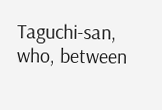Taguchi-san, who, between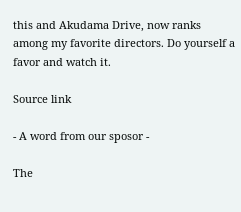this and Akudama Drive, now ranks among my favorite directors. Do yourself a favor and watch it.

Source link

- A word from our sposor -

The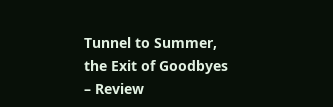Tunnel to Summer, the Exit of Goodbyes – Review